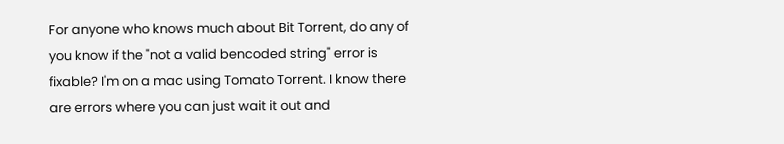For anyone who knows much about Bit Torrent, do any of you know if the "not a valid bencoded string" error is fixable? I'm on a mac using Tomato Torrent. I know there are errors where you can just wait it out and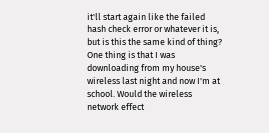it'll start again like the failed hash check error or whatever it is, but is this the same kind of thing? One thing is that I was downloading from my house's wireless last night and now I'm at school. Would the wireless network effect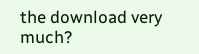the download very much?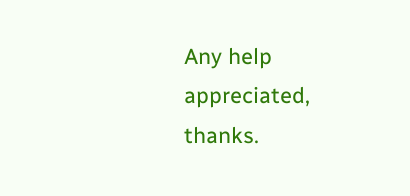Any help appreciated, thanks.